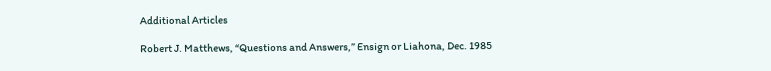Additional Articles

Robert J. Matthews, “Questions and Answers,” Ensign or Liahona, Dec. 1985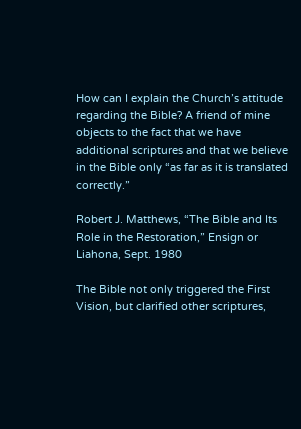How can I explain the Church’s attitude regarding the Bible? A friend of mine objects to the fact that we have additional scriptures and that we believe in the Bible only “as far as it is translated correctly.”

Robert J. Matthews, “The Bible and Its Role in the Restoration,” Ensign or Liahona, Sept. 1980

The Bible not only triggered the First Vision, but clarified other scriptures,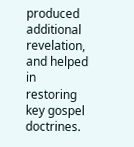produced additional revelation, and helped in restoring key gospel doctrines.